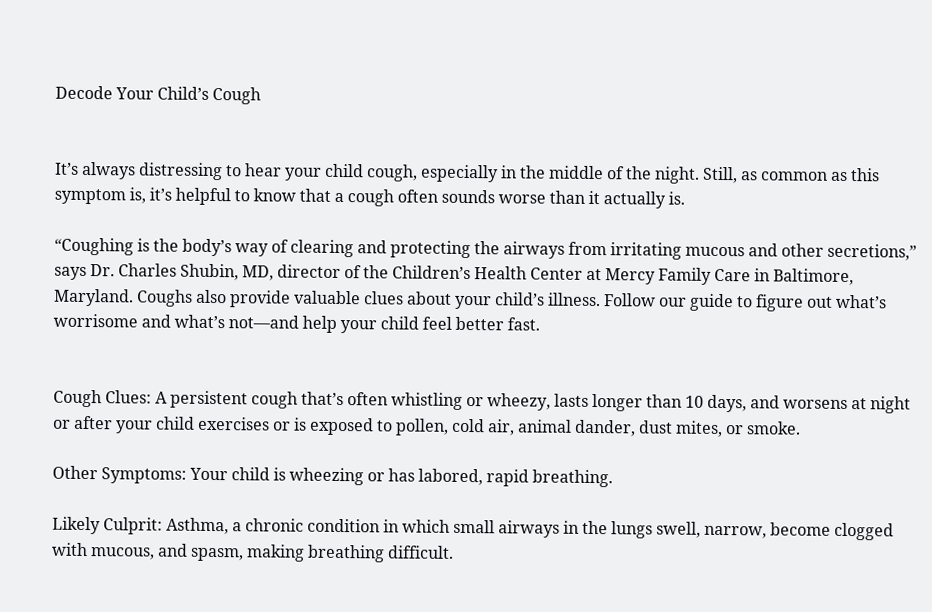Decode Your Child’s Cough


It’s always distressing to hear your child cough, especially in the middle of the night. Still, as common as this symptom is, it’s helpful to know that a cough often sounds worse than it actually is.

“Coughing is the body’s way of clearing and protecting the airways from irritating mucous and other secretions,” says Dr. Charles Shubin, MD, director of the Children’s Health Center at Mercy Family Care in Baltimore, Maryland. Coughs also provide valuable clues about your child’s illness. Follow our guide to figure out what’s worrisome and what’s not—and help your child feel better fast.


Cough Clues: A persistent cough that’s often whistling or wheezy, lasts longer than 10 days, and worsens at night or after your child exercises or is exposed to pollen, cold air, animal dander, dust mites, or smoke.

Other Symptoms: Your child is wheezing or has labored, rapid breathing.

Likely Culprit: Asthma, a chronic condition in which small airways in the lungs swell, narrow, become clogged with mucous, and spasm, making breathing difficult.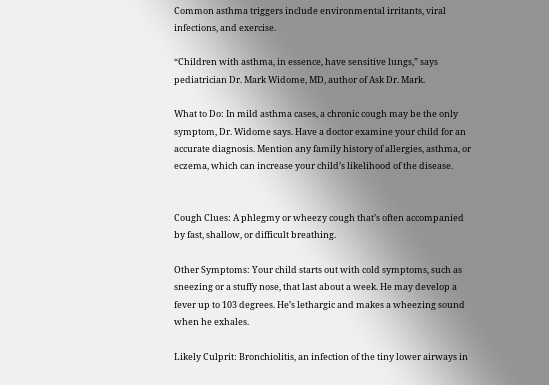Common asthma triggers include environmental irritants, viral infections, and exercise.

“Children with asthma, in essence, have sensitive lungs,” says pediatrician Dr. Mark Widome, MD, author of Ask Dr. Mark.

What to Do: In mild asthma cases, a chronic cough may be the only symptom, Dr. Widome says. Have a doctor examine your child for an accurate diagnosis. Mention any family history of allergies, asthma, or eczema, which can increase your child’s likelihood of the disease.


Cough Clues: A phlegmy or wheezy cough that’s often accompanied by fast, shallow, or difficult breathing.

Other Symptoms: Your child starts out with cold symptoms, such as sneezing or a stuffy nose, that last about a week. He may develop a fever up to 103 degrees. He’s lethargic and makes a wheezing sound when he exhales.

Likely Culprit: Bronchiolitis, an infection of the tiny lower airways in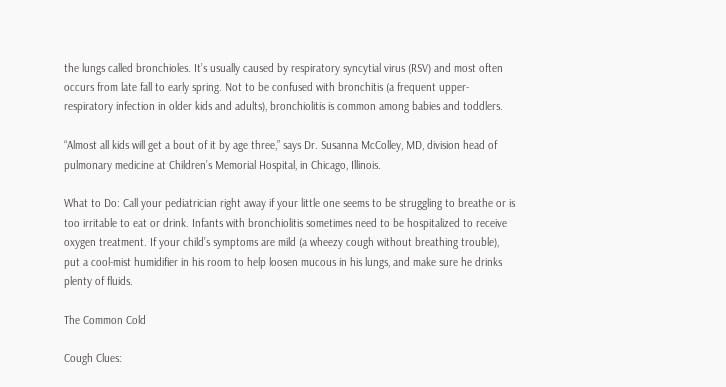the lungs called bronchioles. It’s usually caused by respiratory syncytial virus (RSV) and most often occurs from late fall to early spring. Not to be confused with bronchitis (a frequent upper-respiratory infection in older kids and adults), bronchiolitis is common among babies and toddlers.

“Almost all kids will get a bout of it by age three,” says Dr. Susanna McColley, MD, division head of pulmonary medicine at Children’s Memorial Hospital, in Chicago, Illinois.

What to Do: Call your pediatrician right away if your little one seems to be struggling to breathe or is too irritable to eat or drink. Infants with bronchiolitis sometimes need to be hospitalized to receive oxygen treatment. If your child’s symptoms are mild (a wheezy cough without breathing trouble), put a cool-mist humidifier in his room to help loosen mucous in his lungs, and make sure he drinks plenty of fluids.

The Common Cold

Cough Clues: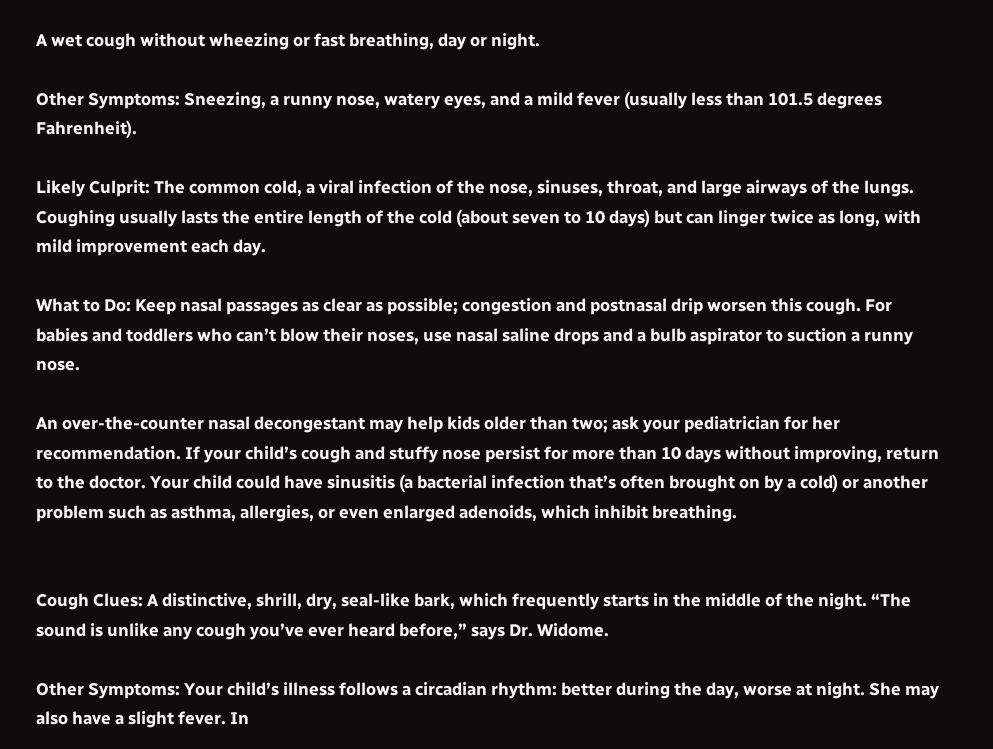A wet cough without wheezing or fast breathing, day or night.

Other Symptoms: Sneezing, a runny nose, watery eyes, and a mild fever (usually less than 101.5 degrees Fahrenheit).

Likely Culprit: The common cold, a viral infection of the nose, sinuses, throat, and large airways of the lungs. Coughing usually lasts the entire length of the cold (about seven to 10 days) but can linger twice as long, with mild improvement each day.

What to Do: Keep nasal passages as clear as possible; congestion and postnasal drip worsen this cough. For babies and toddlers who can’t blow their noses, use nasal saline drops and a bulb aspirator to suction a runny nose.

An over-the-counter nasal decongestant may help kids older than two; ask your pediatrician for her recommendation. If your child’s cough and stuffy nose persist for more than 10 days without improving, return to the doctor. Your child could have sinusitis (a bacterial infection that’s often brought on by a cold) or another problem such as asthma, allergies, or even enlarged adenoids, which inhibit breathing.


Cough Clues: A distinctive, shrill, dry, seal-like bark, which frequently starts in the middle of the night. “The sound is unlike any cough you’ve ever heard before,” says Dr. Widome.

Other Symptoms: Your child’s illness follows a circadian rhythm: better during the day, worse at night. She may also have a slight fever. In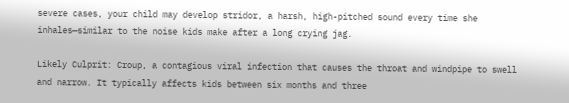severe cases, your child may develop stridor, a harsh, high-pitched sound every time she inhales—similar to the noise kids make after a long crying jag.

Likely Culprit: Croup, a contagious viral infection that causes the throat and windpipe to swell and narrow. It typically affects kids between six months and three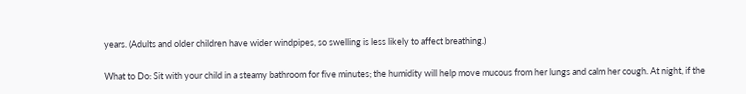years. (Adults and older children have wider windpipes, so swelling is less likely to affect breathing.)

What to Do: Sit with your child in a steamy bathroom for five minutes; the humidity will help move mucous from her lungs and calm her cough. At night, if the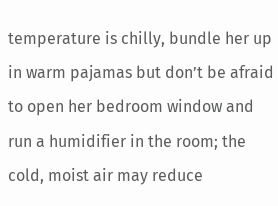temperature is chilly, bundle her up in warm pajamas but don’t be afraid to open her bedroom window and run a humidifier in the room; the cold, moist air may reduce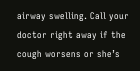airway swelling. Call your doctor right away if the cough worsens or she’s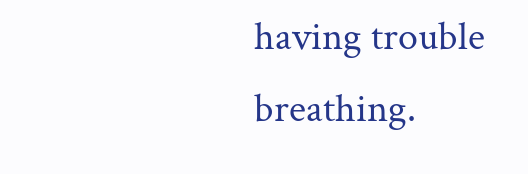having trouble breathing.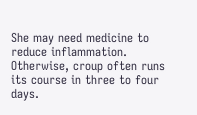She may need medicine to reduce inflammation. Otherwise, croup often runs its course in three to four days.